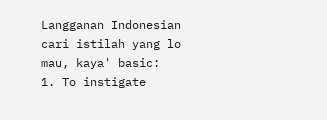Langganan Indonesian
cari istilah yang lo mau, kaya' basic:
1. To instigate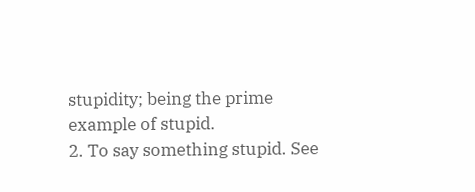stupidity; being the prime example of stupid.
2. To say something stupid. See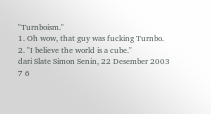"Turnboism."
1. Oh wow, that guy was fucking Turnbo.
2. "I believe the world is a cube."
dari Slate Simon Senin, 22 Desember 2003
7 6